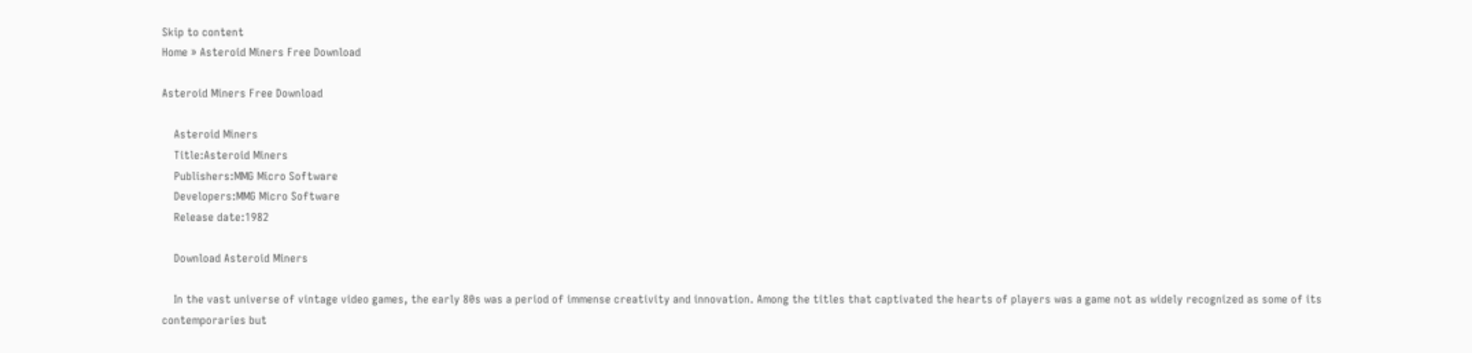Skip to content
Home » Asteroid Miners Free Download

Asteroid Miners Free Download

    Asteroid Miners
    Title:Asteroid Miners
    Publishers:MMG Micro Software
    Developers:MMG Micro Software
    Release date:1982

    Download Asteroid Miners

    In the vast universe of vintage video games, the early 80s was a period of immense creativity and innovation. Among the titles that captivated the hearts of players was a game not as widely recognized as some of its contemporaries but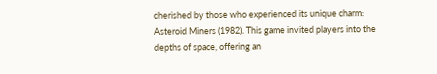cherished by those who experienced its unique charm: Asteroid Miners (1982). This game invited players into the depths of space, offering an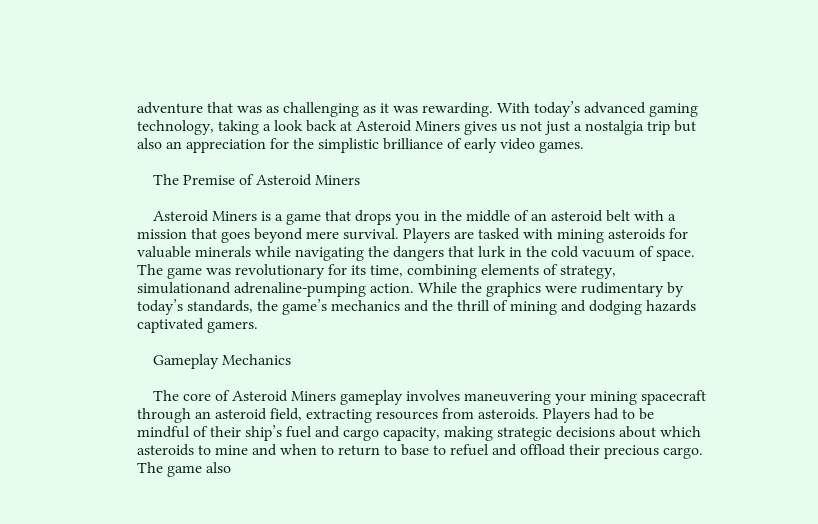adventure that was as challenging as it was rewarding. With today’s advanced gaming technology, taking a look back at Asteroid Miners gives us not just a nostalgia trip but also an appreciation for the simplistic brilliance of early video games.

    The Premise of Asteroid Miners

    Asteroid Miners is a game that drops you in the middle of an asteroid belt with a mission that goes beyond mere survival. Players are tasked with mining asteroids for valuable minerals while navigating the dangers that lurk in the cold vacuum of space. The game was revolutionary for its time, combining elements of strategy, simulationand adrenaline-pumping action. While the graphics were rudimentary by today’s standards, the game’s mechanics and the thrill of mining and dodging hazards captivated gamers.

    Gameplay Mechanics

    The core of Asteroid Miners gameplay involves maneuvering your mining spacecraft through an asteroid field, extracting resources from asteroids. Players had to be mindful of their ship’s fuel and cargo capacity, making strategic decisions about which asteroids to mine and when to return to base to refuel and offload their precious cargo. The game also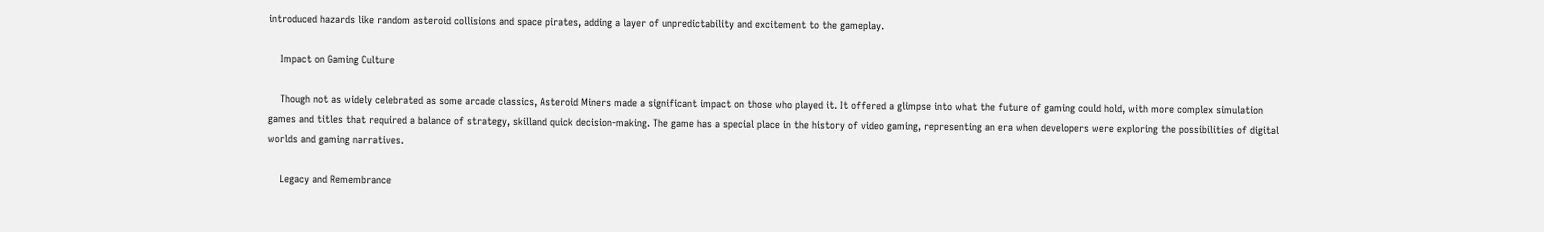introduced hazards like random asteroid collisions and space pirates, adding a layer of unpredictability and excitement to the gameplay.

    Impact on Gaming Culture

    Though not as widely celebrated as some arcade classics, Asteroid Miners made a significant impact on those who played it. It offered a glimpse into what the future of gaming could hold, with more complex simulation games and titles that required a balance of strategy, skilland quick decision-making. The game has a special place in the history of video gaming, representing an era when developers were exploring the possibilities of digital worlds and gaming narratives.

    Legacy and Remembrance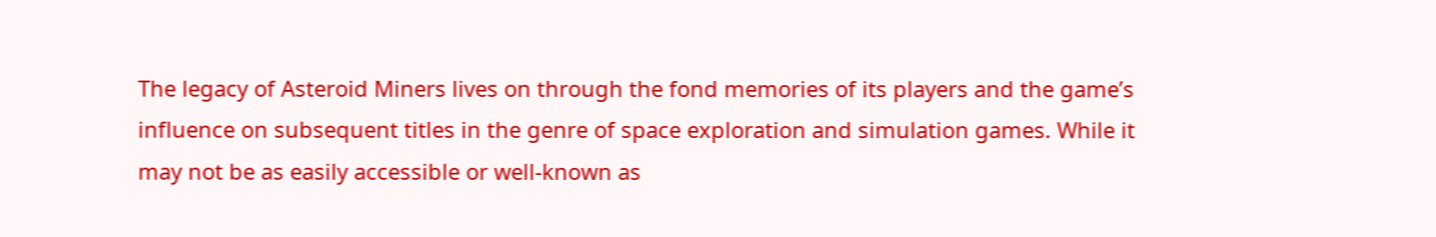The legacy of Asteroid Miners lives on through the fond memories of its players and the game’s influence on subsequent titles in the genre of space exploration and simulation games. While it may not be as easily accessible or well-known as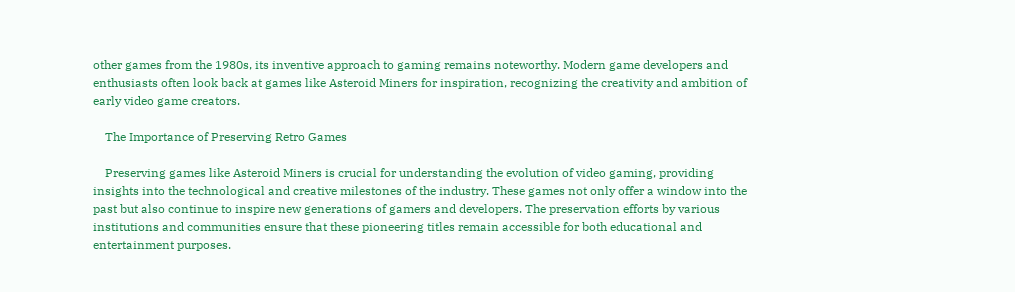other games from the 1980s, its inventive approach to gaming remains noteworthy. Modern game developers and enthusiasts often look back at games like Asteroid Miners for inspiration, recognizing the creativity and ambition of early video game creators.

    The Importance of Preserving Retro Games

    Preserving games like Asteroid Miners is crucial for understanding the evolution of video gaming, providing insights into the technological and creative milestones of the industry. These games not only offer a window into the past but also continue to inspire new generations of gamers and developers. The preservation efforts by various institutions and communities ensure that these pioneering titles remain accessible for both educational and entertainment purposes.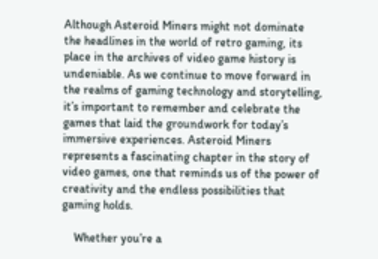Although Asteroid Miners might not dominate the headlines in the world of retro gaming, its place in the archives of video game history is undeniable. As we continue to move forward in the realms of gaming technology and storytelling, it’s important to remember and celebrate the games that laid the groundwork for today’s immersive experiences. Asteroid Miners represents a fascinating chapter in the story of video games, one that reminds us of the power of creativity and the endless possibilities that gaming holds.

    Whether you’re a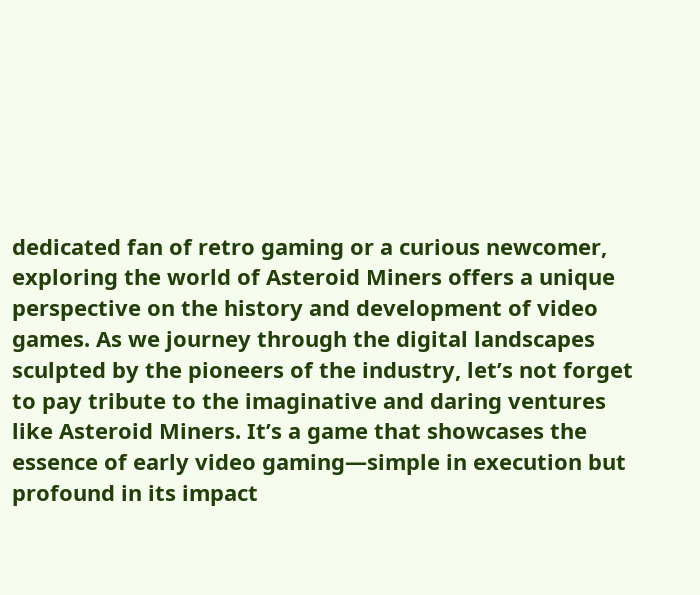dedicated fan of retro gaming or a curious newcomer, exploring the world of Asteroid Miners offers a unique perspective on the history and development of video games. As we journey through the digital landscapes sculpted by the pioneers of the industry, let’s not forget to pay tribute to the imaginative and daring ventures like Asteroid Miners. It’s a game that showcases the essence of early video gaming—simple in execution but profound in its impact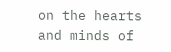on the hearts and minds of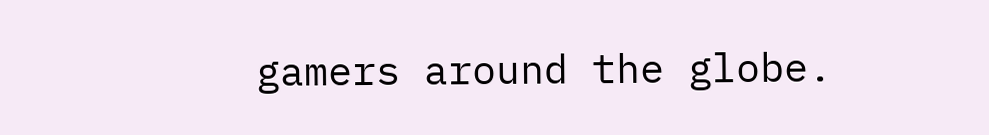gamers around the globe.